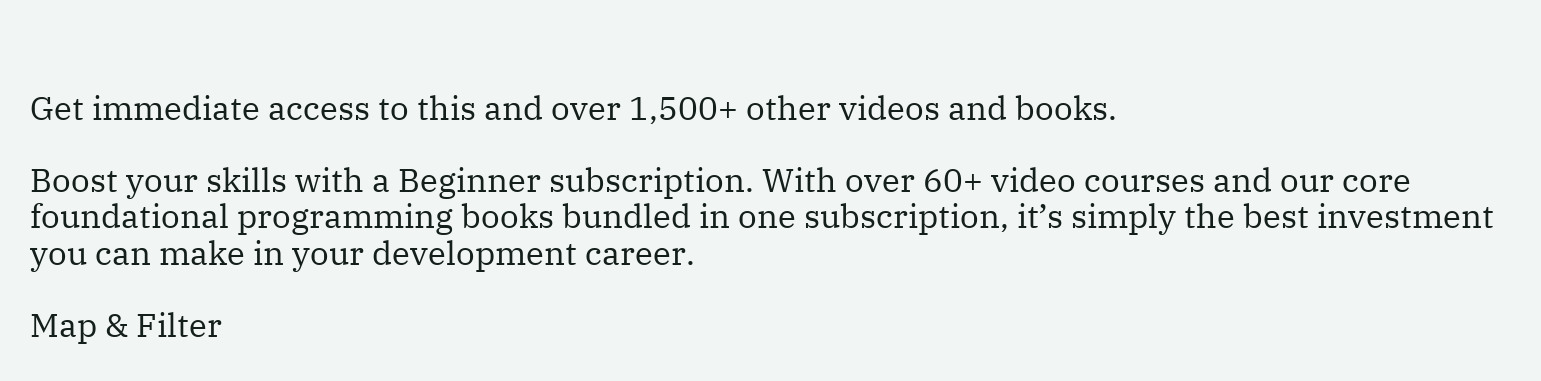Get immediate access to this and over 1,500+ other videos and books.

Boost your skills with a Beginner subscription. With over 60+ video courses and our core foundational programming books bundled in one subscription, it’s simply the best investment you can make in your development career.

Map & Filter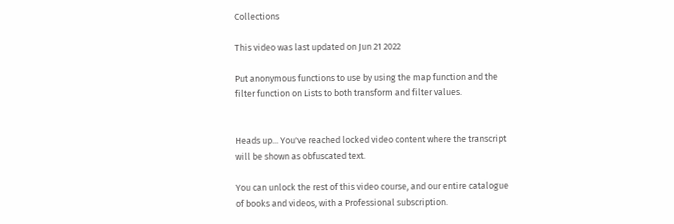Collections

This video was last updated on Jun 21 2022

Put anonymous functions to use by using the map function and the filter function on Lists to both transform and filter values.


Heads up... You've reached locked video content where the transcript will be shown as obfuscated text.

You can unlock the rest of this video course, and our entire catalogue of books and videos, with a Professional subscription.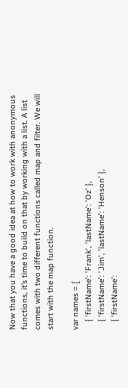Now that you have a good idea at how to work with anonymous functions, it’s time to build on that by working with a list. A list comes with two different functions called map and filter. We will start with the map function.

var names = [
    { 'firstName': 'Frank', 'lastName': 'Oz' },
    { 'firstName': 'Jim', 'lastName': 'Henson' },
    { 'firstName':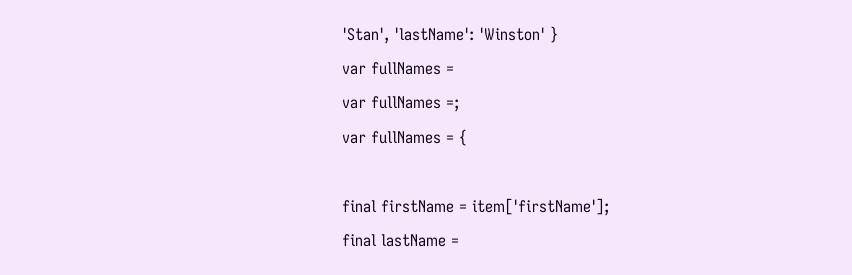'Stan', 'lastName': 'Winston' }
var fullNames =
var fullNames =;
var fullNames = {

final firstName = item['firstName'];
final lastName =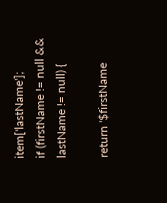item['lastName'];
if (firstName != null && lastName != null) {

return '$firstName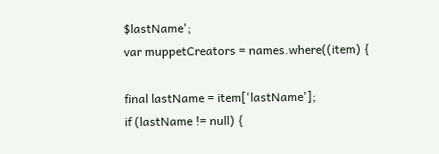$lastName';
var muppetCreators = names.where((item) {

final lastName = item['lastName'];
if (lastName != null) {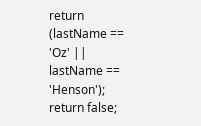return (lastName == 'Oz' || lastName == 'Henson');
return false;